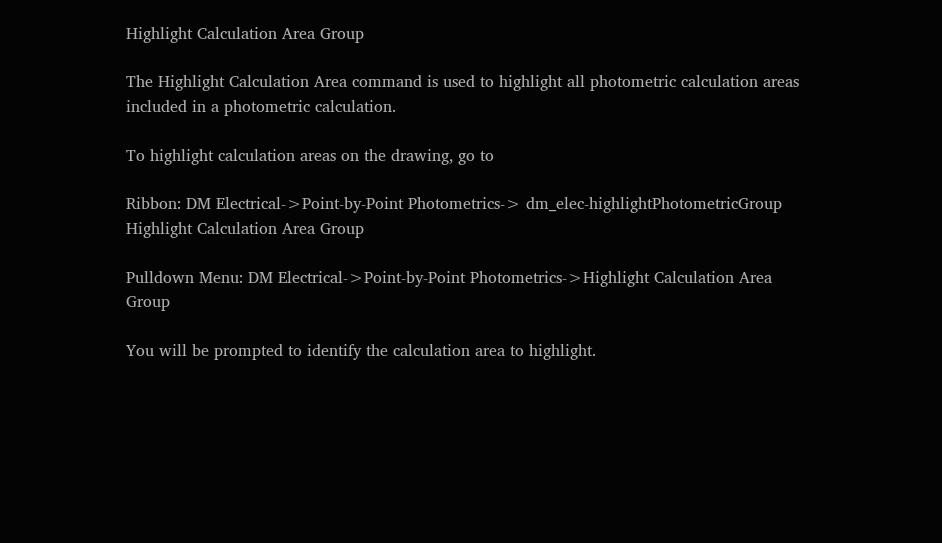Highlight Calculation Area Group

The Highlight Calculation Area command is used to highlight all photometric calculation areas included in a photometric calculation.

To highlight calculation areas on the drawing, go to

Ribbon: DM Electrical->Point-by-Point Photometrics-> dm_elec-highlightPhotometricGroup Highlight Calculation Area Group

Pulldown Menu: DM Electrical->Point-by-Point Photometrics->Highlight Calculation Area Group

You will be prompted to identify the calculation area to highlight.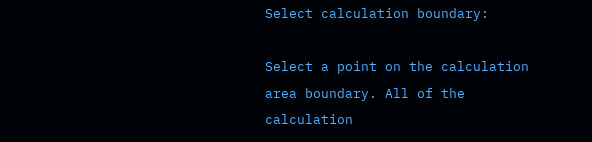Select calculation boundary:

Select a point on the calculation area boundary. All of the calculation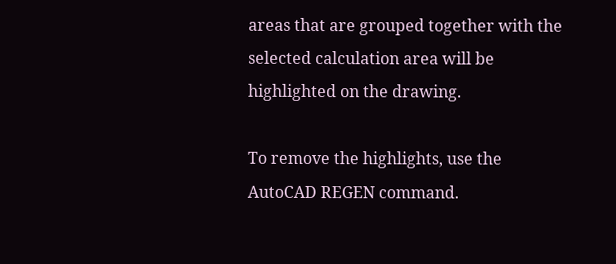areas that are grouped together with the selected calculation area will be highlighted on the drawing.

To remove the highlights, use the AutoCAD REGEN command.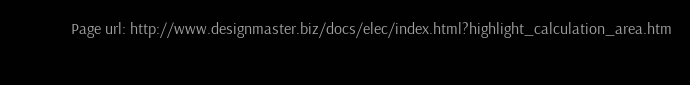Page url: http://www.designmaster.biz/docs/elec/index.html?highlight_calculation_area.htm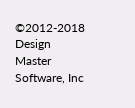©2012-2018 Design Master Software, Inc